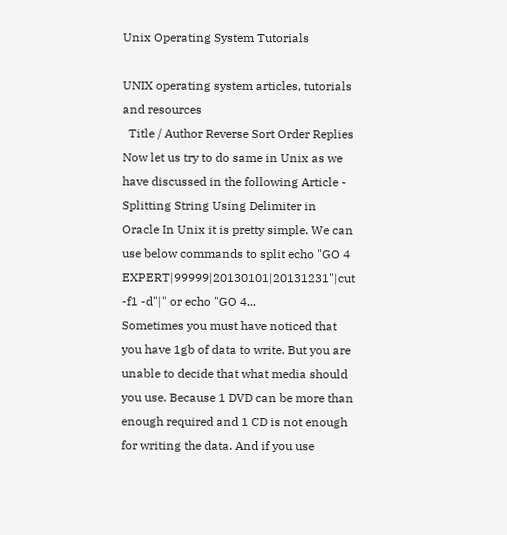Unix Operating System Tutorials

UNIX operating system articles, tutorials and resources
  Title / Author Reverse Sort Order Replies
Now let us try to do same in Unix as we have discussed in the following Article - Splitting String Using Delimiter in Oracle In Unix it is pretty simple. We can use below commands to split echo "GO 4 EXPERT|99999|20130101|20131231"|cut -f1 -d"|" or echo "GO 4...
Sometimes you must have noticed that you have 1gb of data to write. But you are unable to decide that what media should you use. Because 1 DVD can be more than enough required and 1 CD is not enough for writing the data. And if you use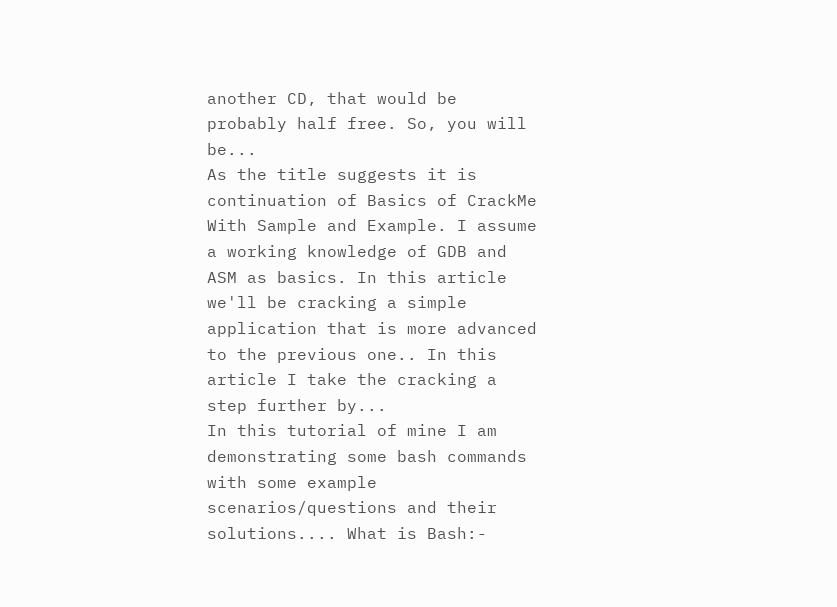another CD, that would be probably half free. So, you will be...
As the title suggests it is continuation of Basics of CrackMe With Sample and Example. I assume a working knowledge of GDB and ASM as basics. In this article we'll be cracking a simple application that is more advanced to the previous one.. In this article I take the cracking a step further by...
In this tutorial of mine I am demonstrating some bash commands with some example scenarios/questions and their solutions.... What is Bash:-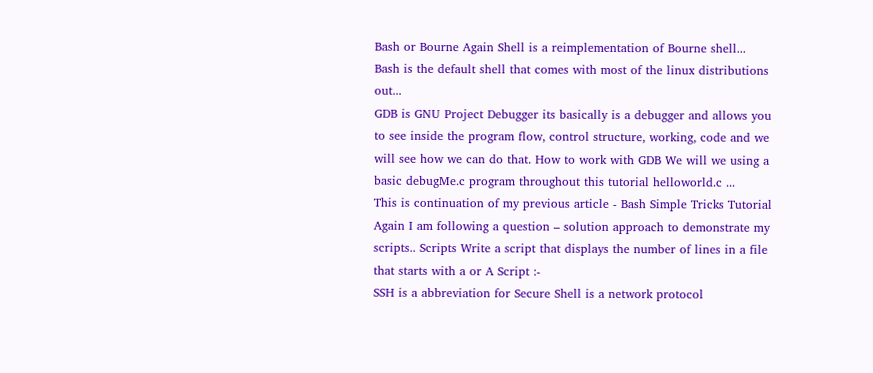Bash or Bourne Again Shell is a reimplementation of Bourne shell... Bash is the default shell that comes with most of the linux distributions out...
GDB is GNU Project Debugger its basically is a debugger and allows you to see inside the program flow, control structure, working, code and we will see how we can do that. How to work with GDB We will we using a basic debugMe.c program throughout this tutorial helloworld.c ...
This is continuation of my previous article - Bash Simple Tricks Tutorial Again I am following a question – solution approach to demonstrate my scripts.. Scripts Write a script that displays the number of lines in a file that starts with a or A Script :-
SSH is a abbreviation for Secure Shell is a network protocol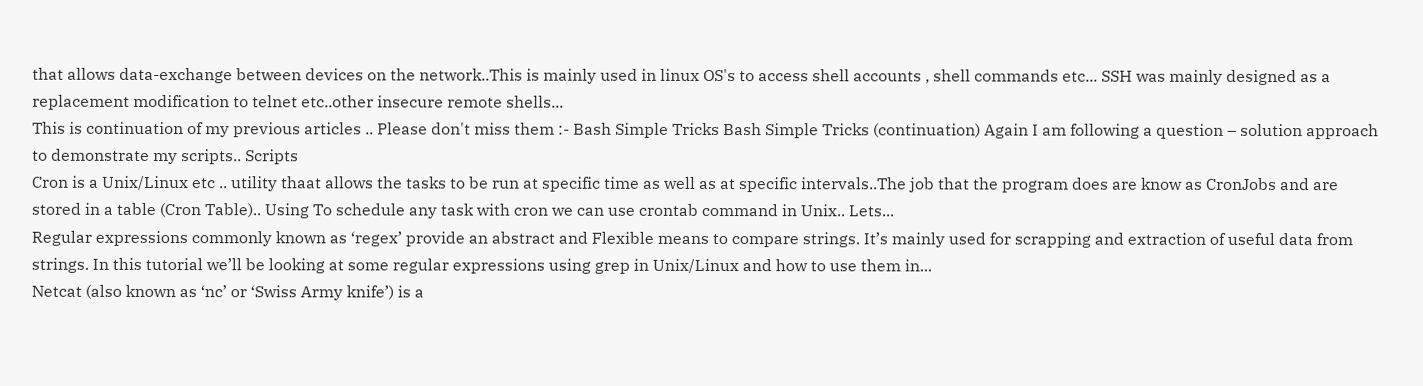that allows data-exchange between devices on the network..This is mainly used in linux OS's to access shell accounts , shell commands etc... SSH was mainly designed as a replacement modification to telnet etc..other insecure remote shells...
This is continuation of my previous articles .. Please don't miss them :- Bash Simple Tricks Bash Simple Tricks (continuation) Again I am following a question – solution approach to demonstrate my scripts.. Scripts
Cron is a Unix/Linux etc .. utility thaat allows the tasks to be run at specific time as well as at specific intervals..The job that the program does are know as CronJobs and are stored in a table (Cron Table).. Using To schedule any task with cron we can use crontab command in Unix.. Lets...
Regular expressions commonly known as ‘regex’ provide an abstract and Flexible means to compare strings. It’s mainly used for scrapping and extraction of useful data from strings. In this tutorial we’ll be looking at some regular expressions using grep in Unix/Linux and how to use them in...
Netcat (also known as ‘nc’ or ‘Swiss Army knife’) is a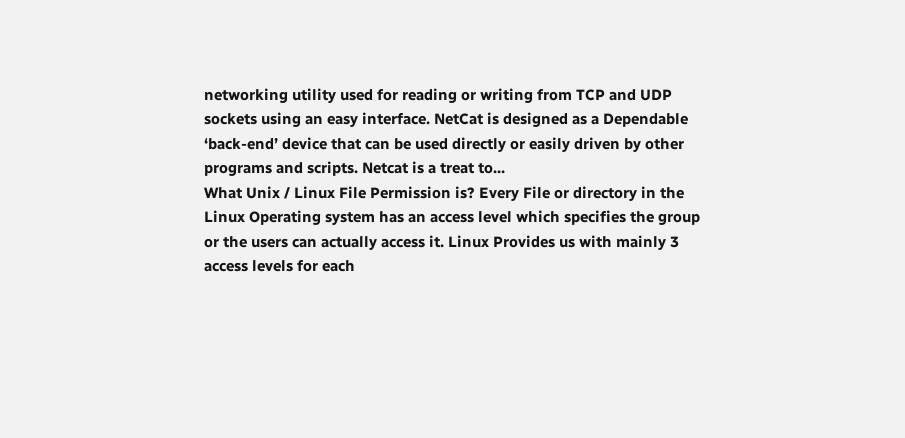networking utility used for reading or writing from TCP and UDP sockets using an easy interface. NetCat is designed as a Dependable ‘back-end’ device that can be used directly or easily driven by other programs and scripts. Netcat is a treat to...
What Unix / Linux File Permission is? Every File or directory in the Linux Operating system has an access level which specifies the group or the users can actually access it. Linux Provides us with mainly 3 access levels for each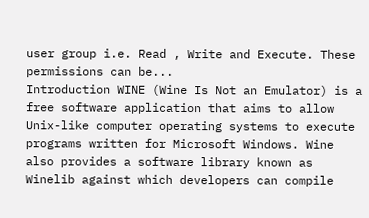user group i.e. Read , Write and Execute. These permissions can be...
Introduction WINE (Wine Is Not an Emulator) is a free software application that aims to allow Unix-like computer operating systems to execute programs written for Microsoft Windows. Wine also provides a software library known as Winelib against which developers can compile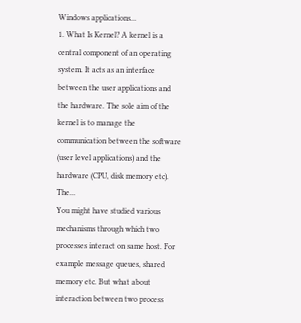Windows applications...
1. What Is Kernel? A kernel is a central component of an operating system. It acts as an interface between the user applications and the hardware. The sole aim of the kernel is to manage the communication between the software (user level applications) and the hardware (CPU, disk memory etc). The...
You might have studied various mechanisms through which two processes interact on same host. For example message queues, shared memory etc. But what about interaction between two process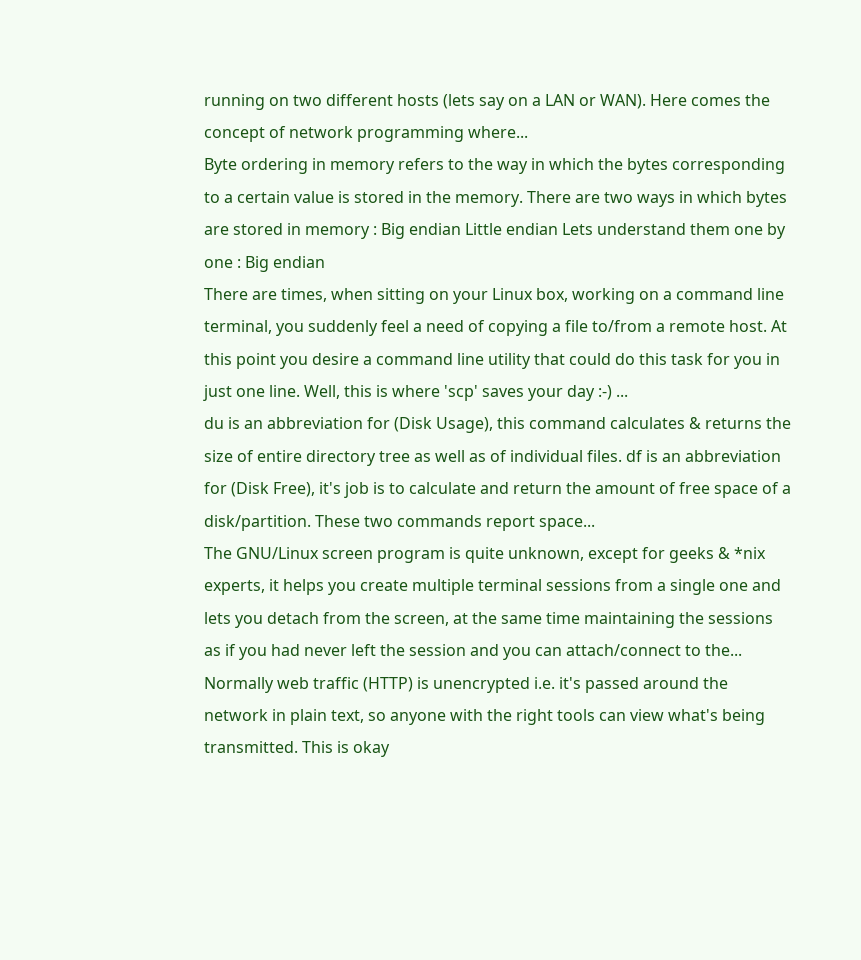running on two different hosts (lets say on a LAN or WAN). Here comes the concept of network programming where...
Byte ordering in memory refers to the way in which the bytes corresponding to a certain value is stored in the memory. There are two ways in which bytes are stored in memory : Big endian Little endian Lets understand them one by one : Big endian
There are times, when sitting on your Linux box, working on a command line terminal, you suddenly feel a need of copying a file to/from a remote host. At this point you desire a command line utility that could do this task for you in just one line. Well, this is where 'scp' saves your day :-) ...
du is an abbreviation for (Disk Usage), this command calculates & returns the size of entire directory tree as well as of individual files. df is an abbreviation for (Disk Free), it's job is to calculate and return the amount of free space of a disk/partition. These two commands report space...
The GNU/Linux screen program is quite unknown, except for geeks & *nix experts, it helps you create multiple terminal sessions from a single one and lets you detach from the screen, at the same time maintaining the sessions as if you had never left the session and you can attach/connect to the...
Normally web traffic (HTTP) is unencrypted i.e. it's passed around the network in plain text, so anyone with the right tools can view what's being transmitted. This is okay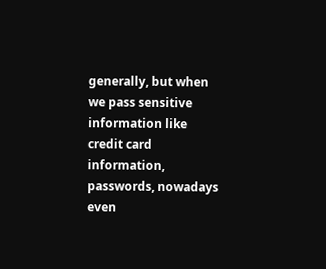generally, but when we pass sensitive information like credit card information, passwords, nowadays even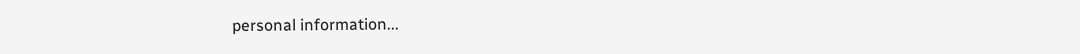personal information...